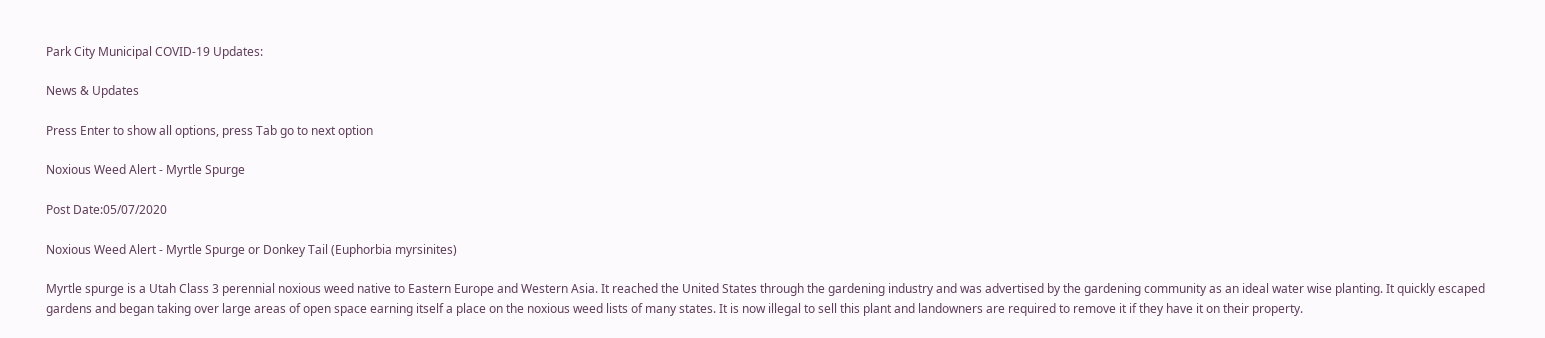Park City Municipal COVID-19 Updates:

News & Updates

Press Enter to show all options, press Tab go to next option

Noxious Weed Alert - Myrtle Spurge

Post Date:05/07/2020

Noxious Weed Alert - Myrtle Spurge or Donkey Tail (Euphorbia myrsinites)

Myrtle spurge is a Utah Class 3 perennial noxious weed native to Eastern Europe and Western Asia. It reached the United States through the gardening industry and was advertised by the gardening community as an ideal water wise planting. It quickly escaped gardens and began taking over large areas of open space earning itself a place on the noxious weed lists of many states. It is now illegal to sell this plant and landowners are required to remove it if they have it on their property.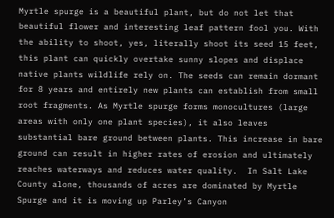Myrtle spurge is a beautiful plant, but do not let that beautiful flower and interesting leaf pattern fool you. With the ability to shoot, yes, literally shoot its seed 15 feet, this plant can quickly overtake sunny slopes and displace native plants wildlife rely on. The seeds can remain dormant for 8 years and entirely new plants can establish from small root fragments. As Myrtle spurge forms monocultures (large areas with only one plant species), it also leaves substantial bare ground between plants. This increase in bare ground can result in higher rates of erosion and ultimately reaches waterways and reduces water quality.  In Salt Lake County alone, thousands of acres are dominated by Myrtle Spurge and it is moving up Parley’s Canyon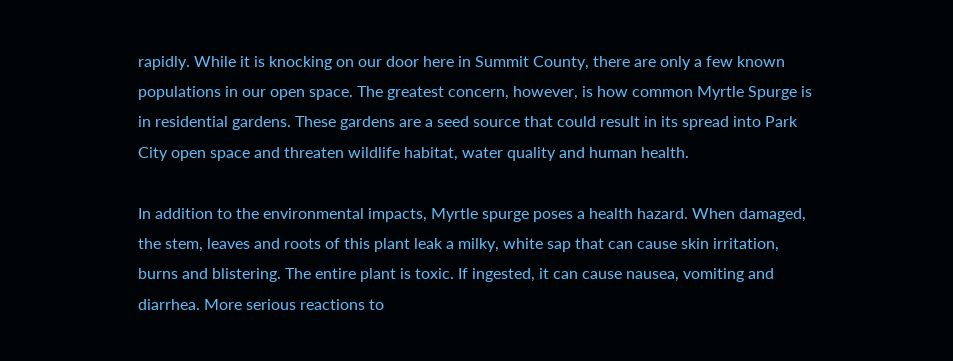rapidly. While it is knocking on our door here in Summit County, there are only a few known populations in our open space. The greatest concern, however, is how common Myrtle Spurge is in residential gardens. These gardens are a seed source that could result in its spread into Park City open space and threaten wildlife habitat, water quality and human health.

In addition to the environmental impacts, Myrtle spurge poses a health hazard. When damaged, the stem, leaves and roots of this plant leak a milky, white sap that can cause skin irritation, burns and blistering. The entire plant is toxic. If ingested, it can cause nausea, vomiting and diarrhea. More serious reactions to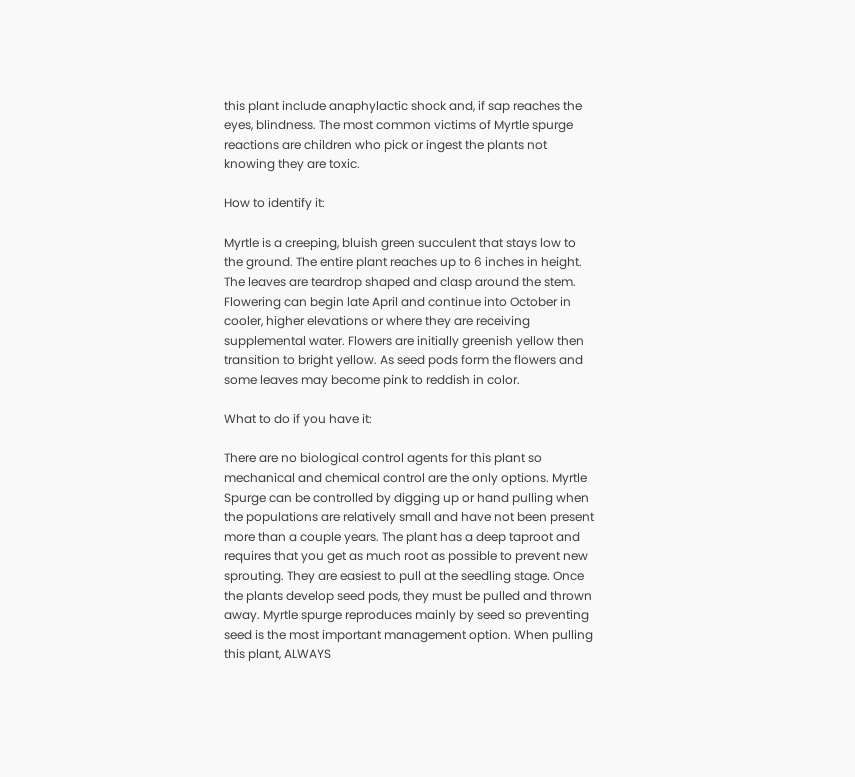this plant include anaphylactic shock and, if sap reaches the eyes, blindness. The most common victims of Myrtle spurge reactions are children who pick or ingest the plants not knowing they are toxic.

How to identify it:

Myrtle is a creeping, bluish green succulent that stays low to the ground. The entire plant reaches up to 6 inches in height. The leaves are teardrop shaped and clasp around the stem. Flowering can begin late April and continue into October in cooler, higher elevations or where they are receiving supplemental water. Flowers are initially greenish yellow then transition to bright yellow. As seed pods form the flowers and some leaves may become pink to reddish in color.

What to do if you have it:

There are no biological control agents for this plant so mechanical and chemical control are the only options. Myrtle Spurge can be controlled by digging up or hand pulling when the populations are relatively small and have not been present more than a couple years. The plant has a deep taproot and requires that you get as much root as possible to prevent new sprouting. They are easiest to pull at the seedling stage. Once the plants develop seed pods, they must be pulled and thrown away. Myrtle spurge reproduces mainly by seed so preventing seed is the most important management option. When pulling this plant, ALWAYS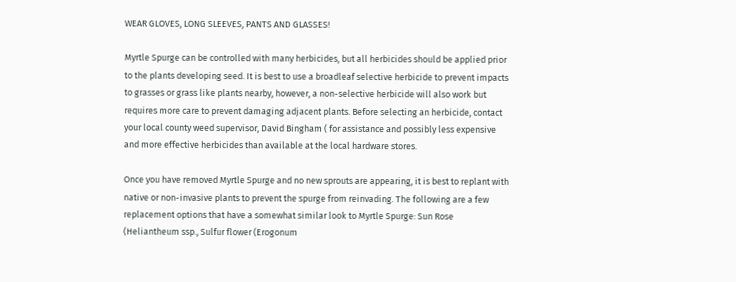WEAR GLOVES, LONG SLEEVES, PANTS AND GLASSES!

Myrtle Spurge can be controlled with many herbicides, but all herbicides should be applied prior to the plants developing seed. It is best to use a broadleaf selective herbicide to prevent impacts to grasses or grass like plants nearby, however, a non-selective herbicide will also work but requires more care to prevent damaging adjacent plants. Before selecting an herbicide, contact your local county weed supervisor, David Bingham ( for assistance and possibly less expensive and more effective herbicides than available at the local hardware stores.

Once you have removed Myrtle Spurge and no new sprouts are appearing, it is best to replant with native or non-invasive plants to prevent the spurge from reinvading. The following are a few replacement options that have a somewhat similar look to Myrtle Spurge: Sun Rose (Heliantheum ssp., Sulfur flower (Erogonum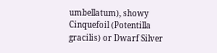umbellatum), showy Cinquefoil (Potentilla gracilis) or Dwarf Silver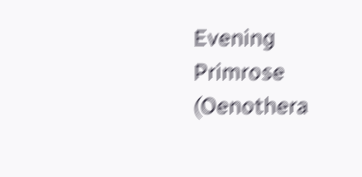Evening Primrose (Oenothera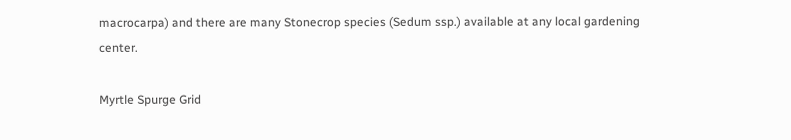macrocarpa) and there are many Stonecrop species (Sedum ssp.) available at any local gardening center.

Myrtle Spurge Grid